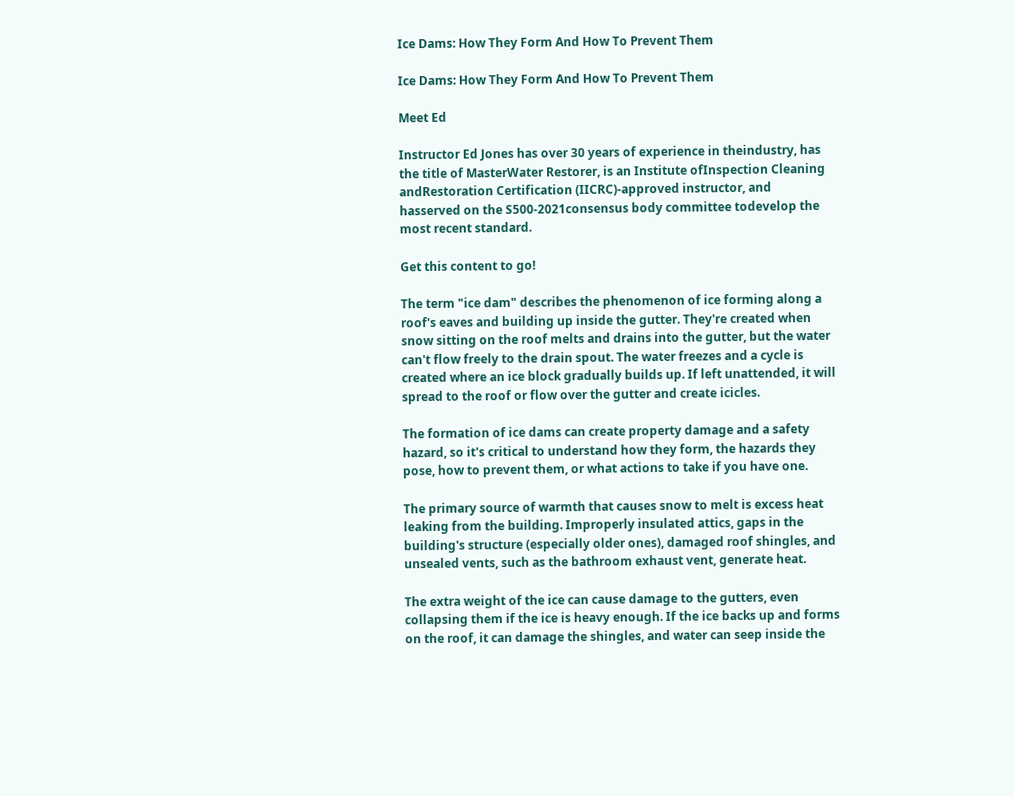Ice Dams: How They Form And How To Prevent Them

Ice Dams: How They Form And How To Prevent Them

Meet Ed

Instructor Ed Jones has over 30 years of experience in theindustry, has the title of MasterWater Restorer, is an Institute ofInspection Cleaning andRestoration Certification (IICRC)-approved instructor, and hasserved on the S500-2021consensus body committee todevelop the most recent standard.

Get this content to go!

The term "ice dam" describes the phenomenon of ice forming along a roof's eaves and building up inside the gutter. They're created when snow sitting on the roof melts and drains into the gutter, but the water can't flow freely to the drain spout. The water freezes and a cycle is created where an ice block gradually builds up. If left unattended, it will spread to the roof or flow over the gutter and create icicles.

The formation of ice dams can create property damage and a safety hazard, so it's critical to understand how they form, the hazards they pose, how to prevent them, or what actions to take if you have one.

The primary source of warmth that causes snow to melt is excess heat leaking from the building. Improperly insulated attics, gaps in the building's structure (especially older ones), damaged roof shingles, and unsealed vents, such as the bathroom exhaust vent, generate heat.

The extra weight of the ice can cause damage to the gutters, even collapsing them if the ice is heavy enough. If the ice backs up and forms on the roof, it can damage the shingles, and water can seep inside the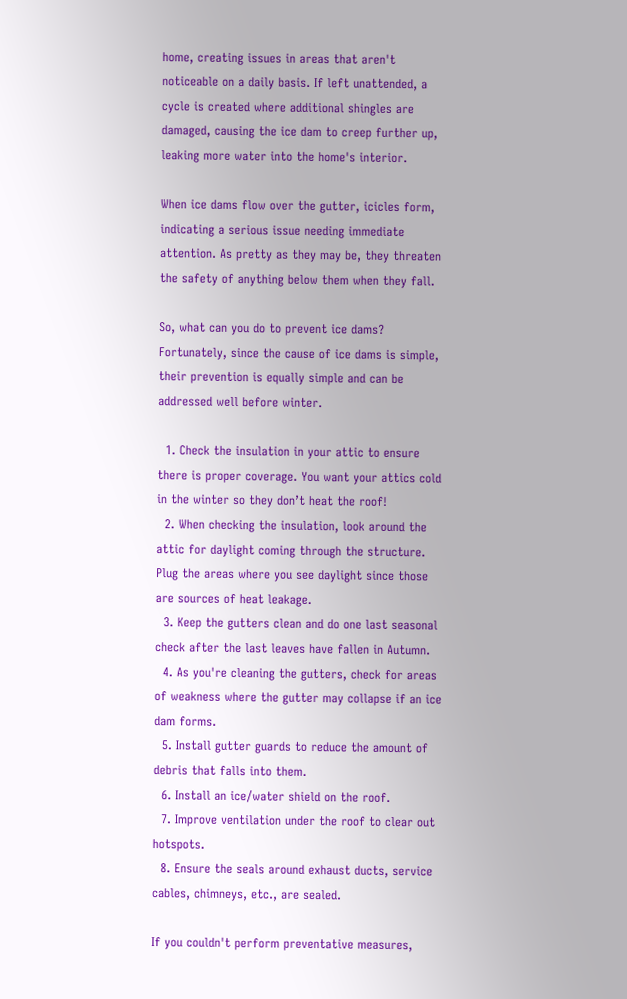home, creating issues in areas that aren't noticeable on a daily basis. If left unattended, a cycle is created where additional shingles are damaged, causing the ice dam to creep further up, leaking more water into the home's interior.

When ice dams flow over the gutter, icicles form, indicating a serious issue needing immediate attention. As pretty as they may be, they threaten the safety of anything below them when they fall.

So, what can you do to prevent ice dams? Fortunately, since the cause of ice dams is simple, their prevention is equally simple and can be addressed well before winter.

  1. Check the insulation in your attic to ensure there is proper coverage. You want your attics cold in the winter so they don’t heat the roof!
  2. When checking the insulation, look around the attic for daylight coming through the structure. Plug the areas where you see daylight since those are sources of heat leakage.
  3. Keep the gutters clean and do one last seasonal check after the last leaves have fallen in Autumn.
  4. As you're cleaning the gutters, check for areas of weakness where the gutter may collapse if an ice dam forms.
  5. Install gutter guards to reduce the amount of debris that falls into them.
  6. Install an ice/water shield on the roof.
  7. Improve ventilation under the roof to clear out hotspots.
  8. Ensure the seals around exhaust ducts, service cables, chimneys, etc., are sealed.

If you couldn't perform preventative measures,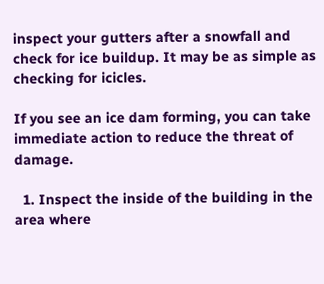inspect your gutters after a snowfall and check for ice buildup. It may be as simple as checking for icicles.

If you see an ice dam forming, you can take immediate action to reduce the threat of damage.

  1. Inspect the inside of the building in the area where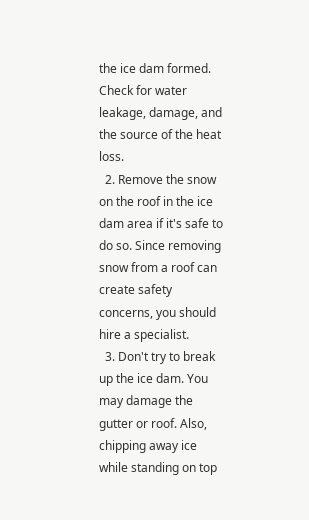the ice dam formed. Check for water leakage, damage, and the source of the heat loss.
  2. Remove the snow on the roof in the ice dam area if it's safe to do so. Since removing snow from a roof can create safety concerns, you should hire a specialist.
  3. Don't try to break up the ice dam. You may damage the gutter or roof. Also, chipping away ice while standing on top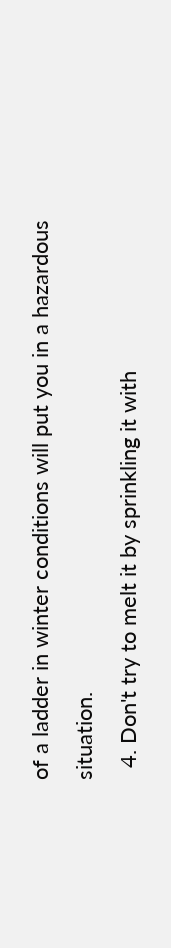of a ladder in winter conditions will put you in a hazardous situation.
  4. Don't try to melt it by sprinkling it with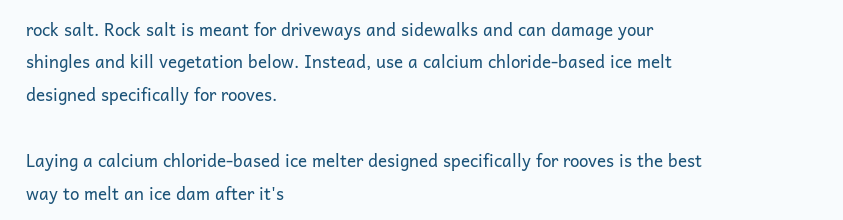rock salt. Rock salt is meant for driveways and sidewalks and can damage your shingles and kill vegetation below. Instead, use a calcium chloride-based ice melt designed specifically for rooves.

Laying a calcium chloride-based ice melter designed specifically for rooves is the best way to melt an ice dam after it's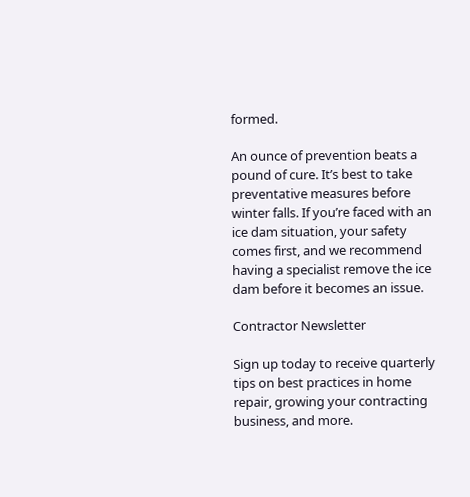formed.

An ounce of prevention beats a pound of cure. It’s best to take preventative measures before winter falls. If you’re faced with an ice dam situation, your safety comes first, and we recommend having a specialist remove the ice dam before it becomes an issue.

Contractor Newsletter

Sign up today to receive quarterly tips on best practices in home repair, growing your contracting business, and more.